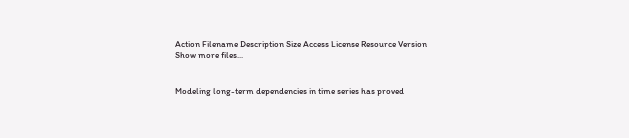Action Filename Description Size Access License Resource Version
Show more files...


Modeling long-term dependencies in time series has proved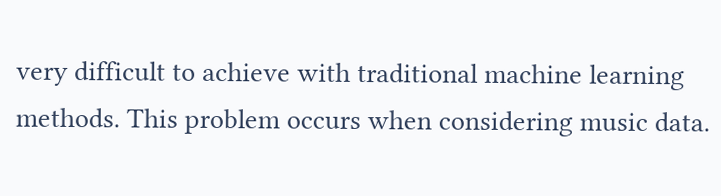very difficult to achieve with traditional machine learning methods. This problem occurs when considering music data.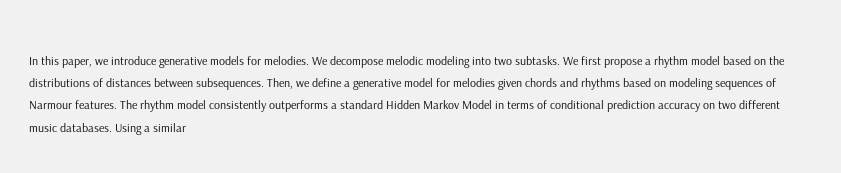In this paper, we introduce generative models for melodies. We decompose melodic modeling into two subtasks. We first propose a rhythm model based on the distributions of distances between subsequences. Then, we define a generative model for melodies given chords and rhythms based on modeling sequences of Narmour features. The rhythm model consistently outperforms a standard Hidden Markov Model in terms of conditional prediction accuracy on two different music databases. Using a similar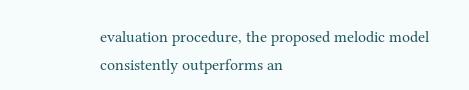evaluation procedure, the proposed melodic model consistently outperforms an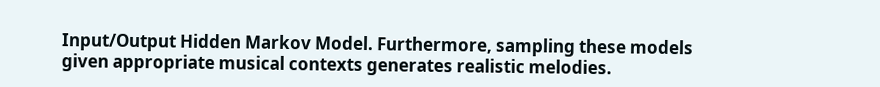Input/Output Hidden Markov Model. Furthermore, sampling these models given appropriate musical contexts generates realistic melodies.